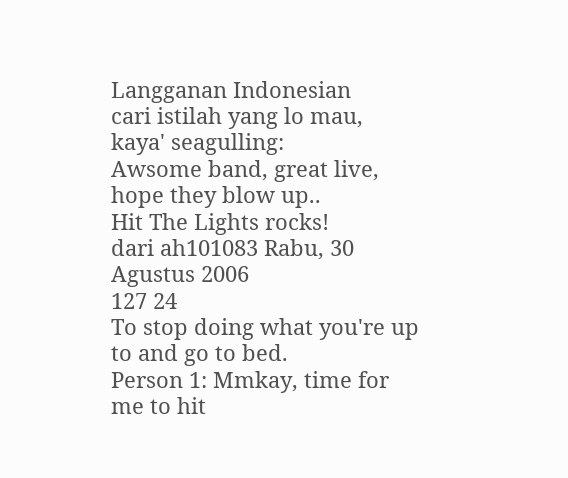Langganan Indonesian
cari istilah yang lo mau, kaya' seagulling:
Awsome band, great live, hope they blow up..
Hit The Lights rocks!
dari ah101083 Rabu, 30 Agustus 2006
127 24
To stop doing what you're up to and go to bed.
Person 1: Mmkay, time for me to hit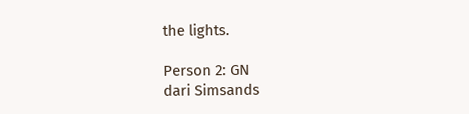the lights.

Person 2: GN
dari Simsands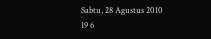Sabtu, 28 Agustus 2010
19 6